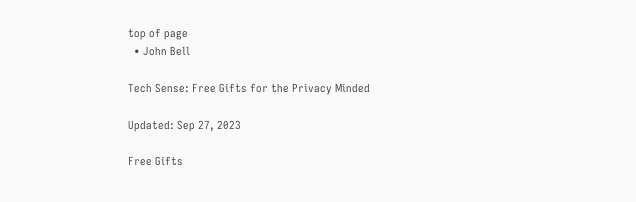top of page
  • John Bell

Tech Sense: Free Gifts for the Privacy Minded

Updated: Sep 27, 2023

Free Gifts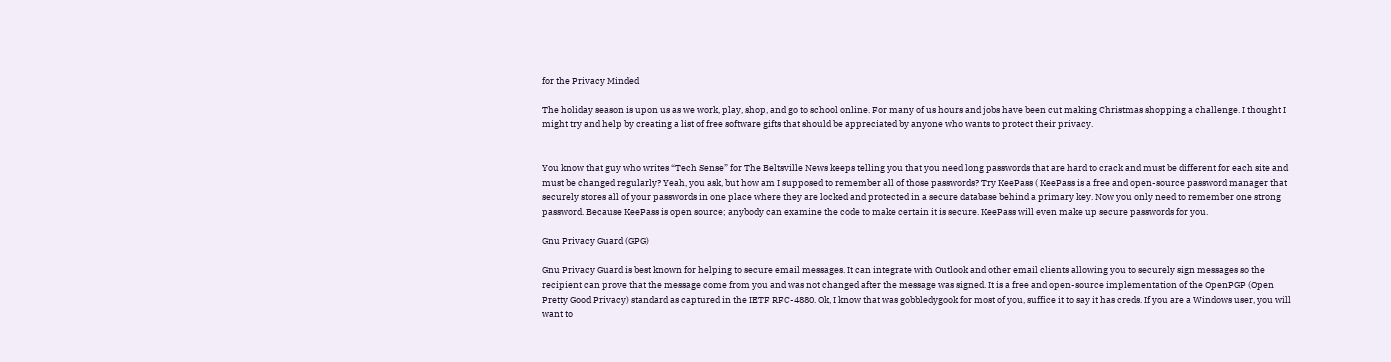for the Privacy Minded

The holiday season is upon us as we work, play, shop, and go to school online. For many of us hours and jobs have been cut making Christmas shopping a challenge. I thought I might try and help by creating a list of free software gifts that should be appreciated by anyone who wants to protect their privacy.


You know that guy who writes “Tech Sense” for The Beltsville News keeps telling you that you need long passwords that are hard to crack and must be different for each site and must be changed regularly? Yeah, you ask, but how am I supposed to remember all of those passwords? Try KeePass ( KeePass is a free and open-source password manager that securely stores all of your passwords in one place where they are locked and protected in a secure database behind a primary key. Now you only need to remember one strong password. Because KeePass is open source; anybody can examine the code to make certain it is secure. KeePass will even make up secure passwords for you.

Gnu Privacy Guard (GPG)

Gnu Privacy Guard is best known for helping to secure email messages. It can integrate with Outlook and other email clients allowing you to securely sign messages so the recipient can prove that the message come from you and was not changed after the message was signed. It is a free and open-source implementation of the OpenPGP (Open Pretty Good Privacy) standard as captured in the IETF RFC-4880. Ok, I know that was gobbledygook for most of you, suffice it to say it has creds. If you are a Windows user, you will want to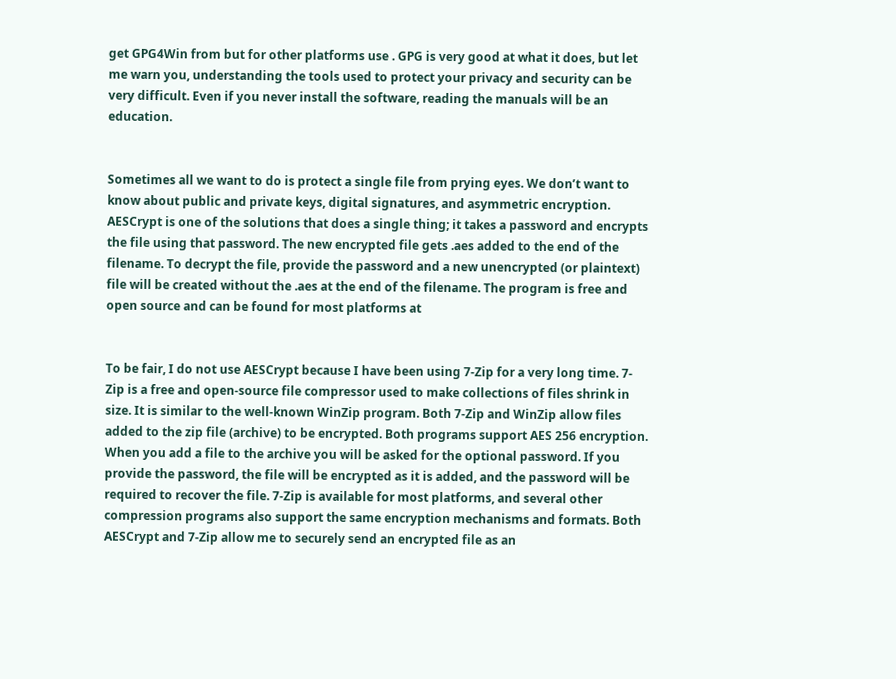get GPG4Win from but for other platforms use . GPG is very good at what it does, but let me warn you, understanding the tools used to protect your privacy and security can be very difficult. Even if you never install the software, reading the manuals will be an education.


Sometimes all we want to do is protect a single file from prying eyes. We don’t want to know about public and private keys, digital signatures, and asymmetric encryption. AESCrypt is one of the solutions that does a single thing; it takes a password and encrypts the file using that password. The new encrypted file gets .aes added to the end of the filename. To decrypt the file, provide the password and a new unencrypted (or plaintext) file will be created without the .aes at the end of the filename. The program is free and open source and can be found for most platforms at


To be fair, I do not use AESCrypt because I have been using 7-Zip for a very long time. 7-Zip is a free and open-source file compressor used to make collections of files shrink in size. It is similar to the well-known WinZip program. Both 7-Zip and WinZip allow files added to the zip file (archive) to be encrypted. Both programs support AES 256 encryption. When you add a file to the archive you will be asked for the optional password. If you provide the password, the file will be encrypted as it is added, and the password will be required to recover the file. 7-Zip is available for most platforms, and several other compression programs also support the same encryption mechanisms and formats. Both AESCrypt and 7-Zip allow me to securely send an encrypted file as an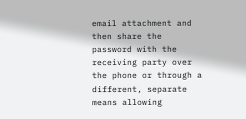email attachment and then share the password with the receiving party over the phone or through a different, separate means allowing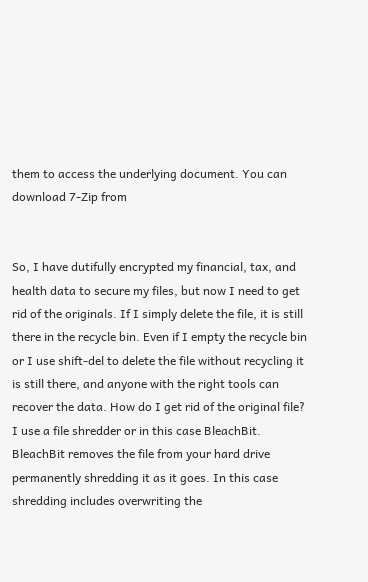them to access the underlying document. You can download 7-Zip from


So, I have dutifully encrypted my financial, tax, and health data to secure my files, but now I need to get rid of the originals. If I simply delete the file, it is still there in the recycle bin. Even if I empty the recycle bin or I use shift-del to delete the file without recycling it is still there, and anyone with the right tools can recover the data. How do I get rid of the original file? I use a file shredder or in this case BleachBit. BleachBit removes the file from your hard drive permanently shredding it as it goes. In this case shredding includes overwriting the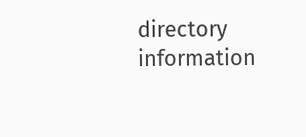directory information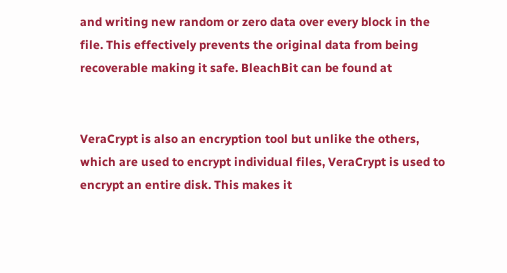and writing new random or zero data over every block in the file. This effectively prevents the original data from being recoverable making it safe. BleachBit can be found at


VeraCrypt is also an encryption tool but unlike the others, which are used to encrypt individual files, VeraCrypt is used to encrypt an entire disk. This makes it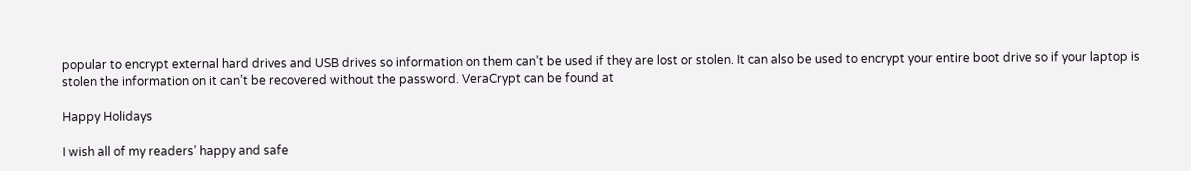popular to encrypt external hard drives and USB drives so information on them can’t be used if they are lost or stolen. It can also be used to encrypt your entire boot drive so if your laptop is stolen the information on it can’t be recovered without the password. VeraCrypt can be found at

Happy Holidays

I wish all of my readers’ happy and safe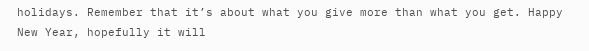holidays. Remember that it’s about what you give more than what you get. Happy New Year, hopefully it will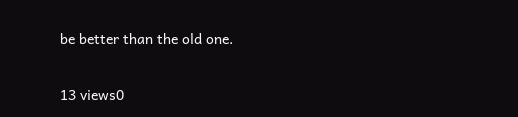be better than the old one.

13 views0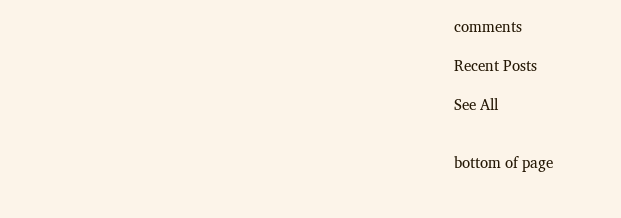comments

Recent Posts

See All


bottom of page